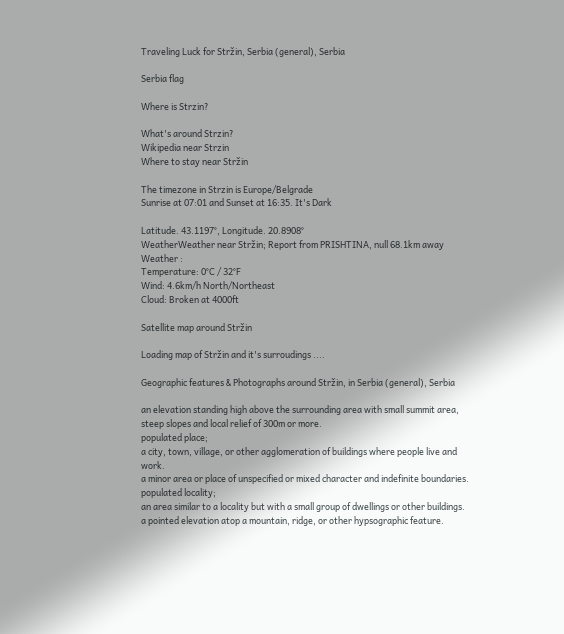Traveling Luck for Stržin, Serbia (general), Serbia

Serbia flag

Where is Strzin?

What's around Strzin?
Wikipedia near Strzin
Where to stay near Stržin

The timezone in Strzin is Europe/Belgrade
Sunrise at 07:01 and Sunset at 16:35. It's Dark

Latitude. 43.1197°, Longitude. 20.8908°
WeatherWeather near Stržin; Report from PRISHTINA, null 68.1km away
Weather :
Temperature: 0°C / 32°F
Wind: 4.6km/h North/Northeast
Cloud: Broken at 4000ft

Satellite map around Stržin

Loading map of Stržin and it's surroudings ....

Geographic features & Photographs around Stržin, in Serbia (general), Serbia

an elevation standing high above the surrounding area with small summit area, steep slopes and local relief of 300m or more.
populated place;
a city, town, village, or other agglomeration of buildings where people live and work.
a minor area or place of unspecified or mixed character and indefinite boundaries.
populated locality;
an area similar to a locality but with a small group of dwellings or other buildings.
a pointed elevation atop a mountain, ridge, or other hypsographic feature.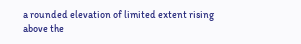a rounded elevation of limited extent rising above the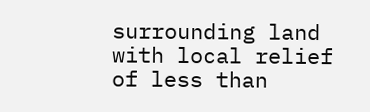surrounding land with local relief of less than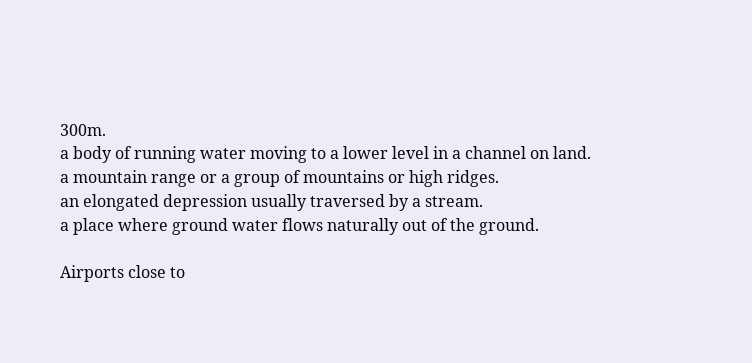300m.
a body of running water moving to a lower level in a channel on land.
a mountain range or a group of mountains or high ridges.
an elongated depression usually traversed by a stream.
a place where ground water flows naturally out of the ground.

Airports close to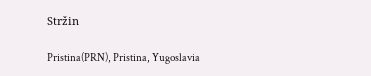Stržin

Pristina(PRN), Pristina, Yugoslavia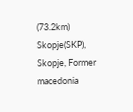(73.2km)
Skopje(SKP), Skopje, Former macedonia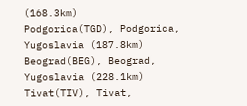(168.3km)
Podgorica(TGD), Podgorica, Yugoslavia (187.8km)
Beograd(BEG), Beograd, Yugoslavia (228.1km)
Tivat(TIV), Tivat,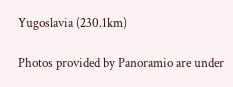Yugoslavia (230.1km)

Photos provided by Panoramio are under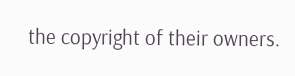the copyright of their owners.